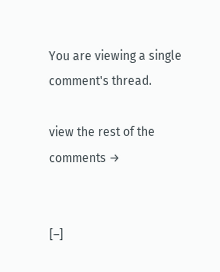You are viewing a single comment's thread.

view the rest of the comments →


[–]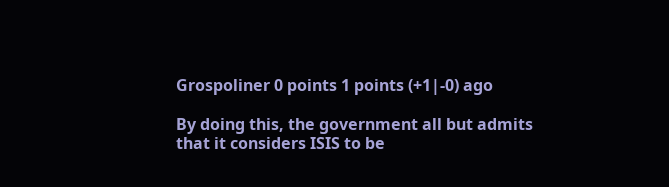Grospoliner 0 points 1 points (+1|-0) ago

By doing this, the government all but admits that it considers ISIS to be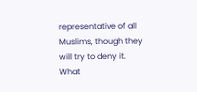representative of all Muslims, though they will try to deny it. What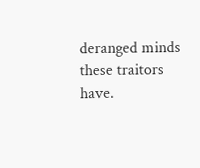deranged minds these traitors have.